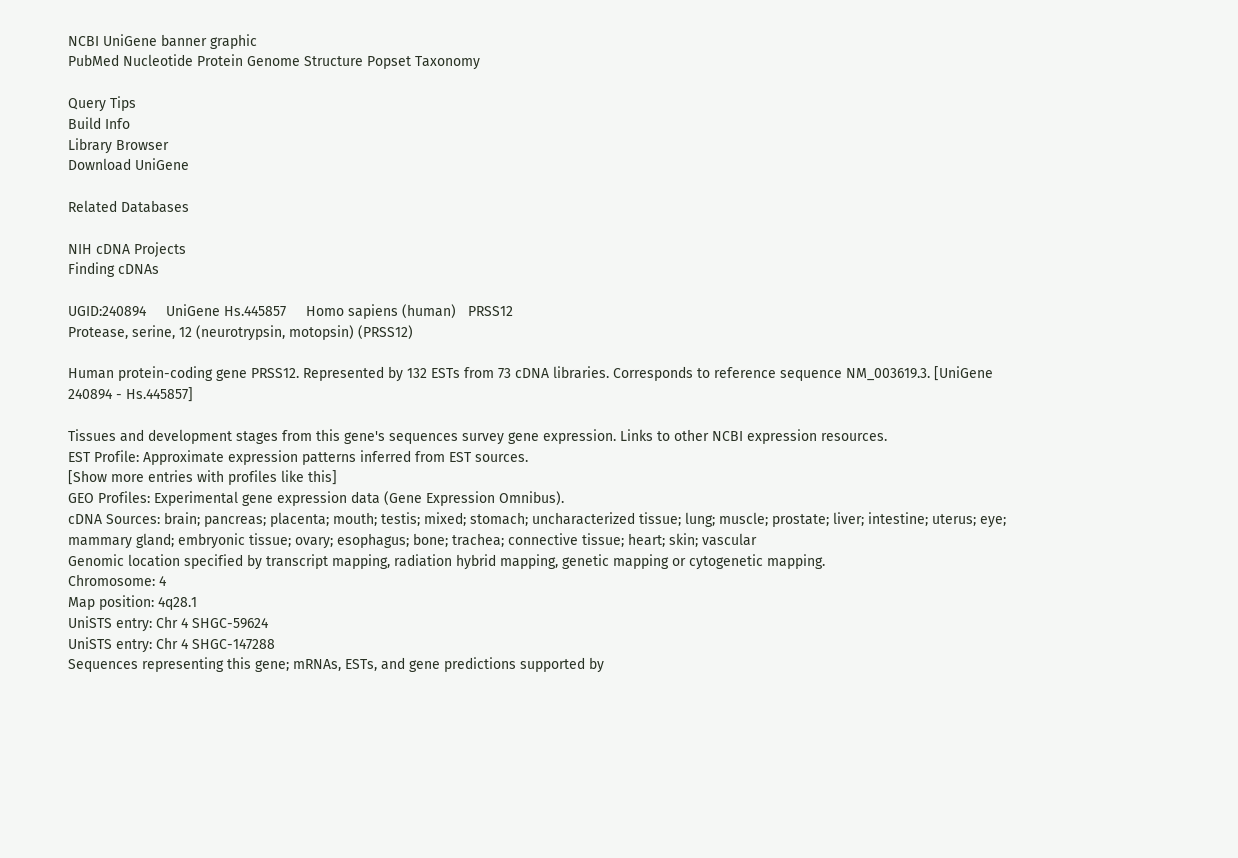NCBI UniGene banner graphic
PubMed Nucleotide Protein Genome Structure Popset Taxonomy

Query Tips
Build Info
Library Browser
Download UniGene

Related Databases

NIH cDNA Projects
Finding cDNAs

UGID:240894     UniGene Hs.445857     Homo sapiens (human)   PRSS12
Protease, serine, 12 (neurotrypsin, motopsin) (PRSS12)

Human protein-coding gene PRSS12. Represented by 132 ESTs from 73 cDNA libraries. Corresponds to reference sequence NM_003619.3. [UniGene 240894 - Hs.445857]

Tissues and development stages from this gene's sequences survey gene expression. Links to other NCBI expression resources.
EST Profile: Approximate expression patterns inferred from EST sources.
[Show more entries with profiles like this]
GEO Profiles: Experimental gene expression data (Gene Expression Omnibus).
cDNA Sources: brain; pancreas; placenta; mouth; testis; mixed; stomach; uncharacterized tissue; lung; muscle; prostate; liver; intestine; uterus; eye; mammary gland; embryonic tissue; ovary; esophagus; bone; trachea; connective tissue; heart; skin; vascular
Genomic location specified by transcript mapping, radiation hybrid mapping, genetic mapping or cytogenetic mapping.
Chromosome: 4
Map position: 4q28.1
UniSTS entry: Chr 4 SHGC-59624
UniSTS entry: Chr 4 SHGC-147288
Sequences representing this gene; mRNAs, ESTs, and gene predictions supported by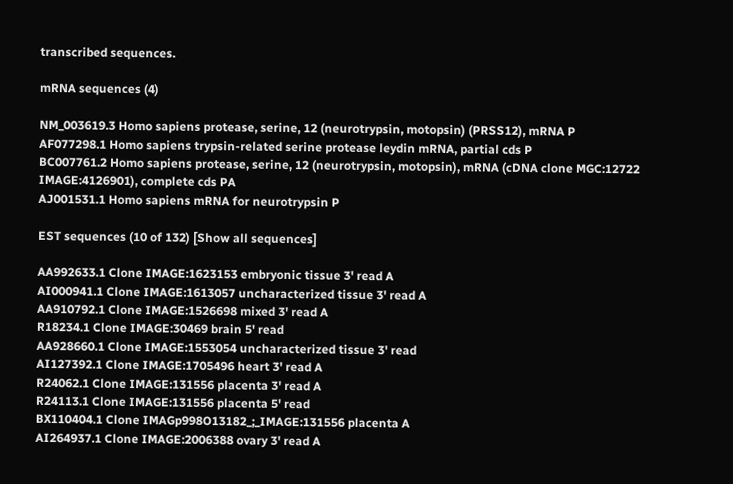transcribed sequences.

mRNA sequences (4)

NM_003619.3 Homo sapiens protease, serine, 12 (neurotrypsin, motopsin) (PRSS12), mRNA P
AF077298.1 Homo sapiens trypsin-related serine protease leydin mRNA, partial cds P
BC007761.2 Homo sapiens protease, serine, 12 (neurotrypsin, motopsin), mRNA (cDNA clone MGC:12722 IMAGE:4126901), complete cds PA
AJ001531.1 Homo sapiens mRNA for neurotrypsin P

EST sequences (10 of 132) [Show all sequences]

AA992633.1 Clone IMAGE:1623153 embryonic tissue 3' read A
AI000941.1 Clone IMAGE:1613057 uncharacterized tissue 3' read A
AA910792.1 Clone IMAGE:1526698 mixed 3' read A
R18234.1 Clone IMAGE:30469 brain 5' read
AA928660.1 Clone IMAGE:1553054 uncharacterized tissue 3' read
AI127392.1 Clone IMAGE:1705496 heart 3' read A
R24062.1 Clone IMAGE:131556 placenta 3' read A
R24113.1 Clone IMAGE:131556 placenta 5' read
BX110404.1 Clone IMAGp998O13182_;_IMAGE:131556 placenta A
AI264937.1 Clone IMAGE:2006388 ovary 3' read A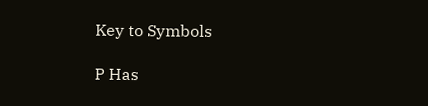Key to Symbols

P Has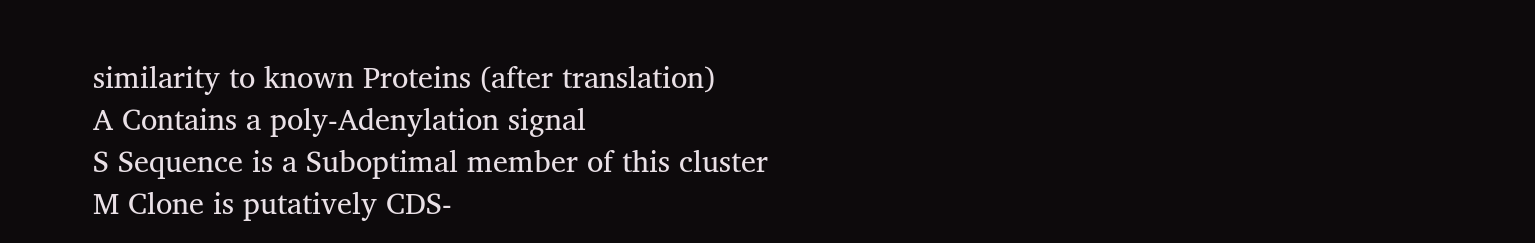similarity to known Proteins (after translation)
A Contains a poly-Adenylation signal
S Sequence is a Suboptimal member of this cluster
M Clone is putatively CDS-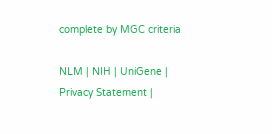complete by MGC criteria

NLM | NIH | UniGene | Privacy Statement |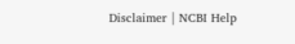Disclaimer | NCBI Help